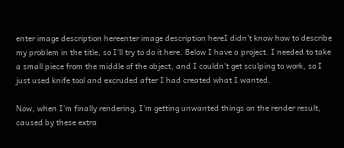enter image description hereenter image description hereI didn't know how to describe my problem in the title, so I'll try to do it here. Below I have a project. I needed to take a small piece from the middle of the object, and I couldn't get sculping to work, so I just used knife tool and excruded after I had created what I wanted.

Now, when I'm finally rendering, I'm getting unwanted things on the render result, caused by these extra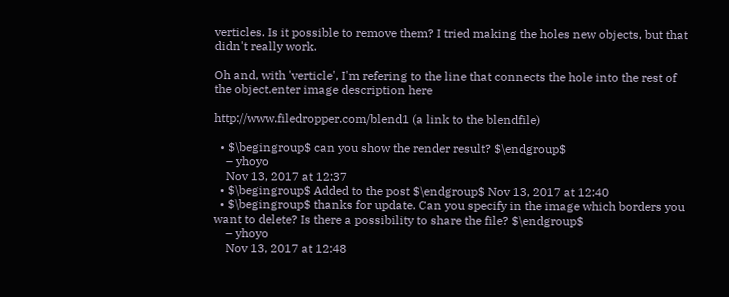verticles. Is it possible to remove them? I tried making the holes new objects, but that didn't really work.

Oh and, with 'verticle', I'm refering to the line that connects the hole into the rest of the object.enter image description here

http://www.filedropper.com/blend1 (a link to the blendfile)

  • $\begingroup$ can you show the render result? $\endgroup$
    – yhoyo
    Nov 13, 2017 at 12:37
  • $\begingroup$ Added to the post $\endgroup$ Nov 13, 2017 at 12:40
  • $\begingroup$ thanks for update. Can you specify in the image which borders you want to delete? Is there a possibility to share the file? $\endgroup$
    – yhoyo
    Nov 13, 2017 at 12:48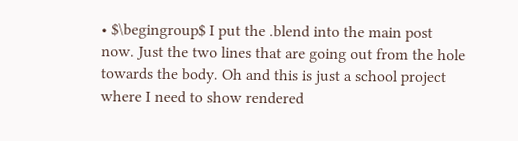• $\begingroup$ I put the .blend into the main post now. Just the two lines that are going out from the hole towards the body. Oh and this is just a school project where I need to show rendered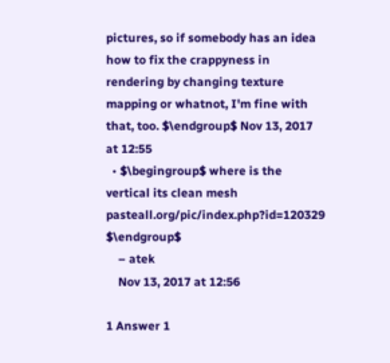pictures, so if somebody has an idea how to fix the crappyness in rendering by changing texture mapping or whatnot, I'm fine with that, too. $\endgroup$ Nov 13, 2017 at 12:55
  • $\begingroup$ where is the vertical its clean mesh pasteall.org/pic/index.php?id=120329 $\endgroup$
    – atek
    Nov 13, 2017 at 12:56

1 Answer 1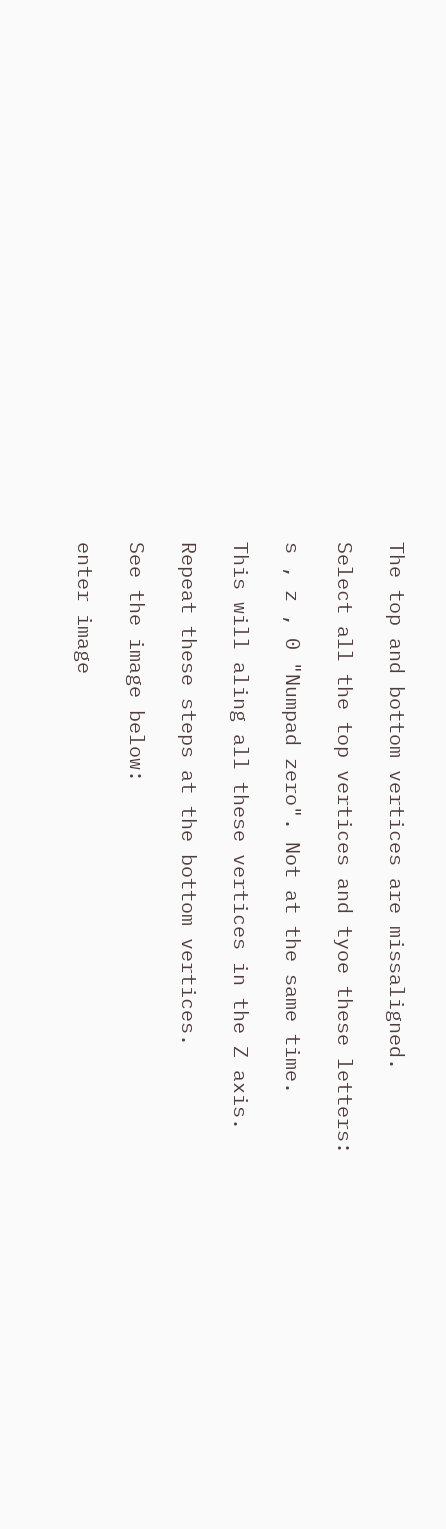The top and bottom vertices are missaligned.

Select all the top vertices and tyoe these letters:

s , z , 0 "Numpad zero". Not at the same time.

This will aling all these vertices in the Z axis.

Repeat these steps at the bottom vertices.

See the image below:

enter image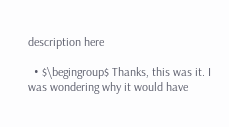description here

  • $\begingroup$ Thanks, this was it. I was wondering why it would have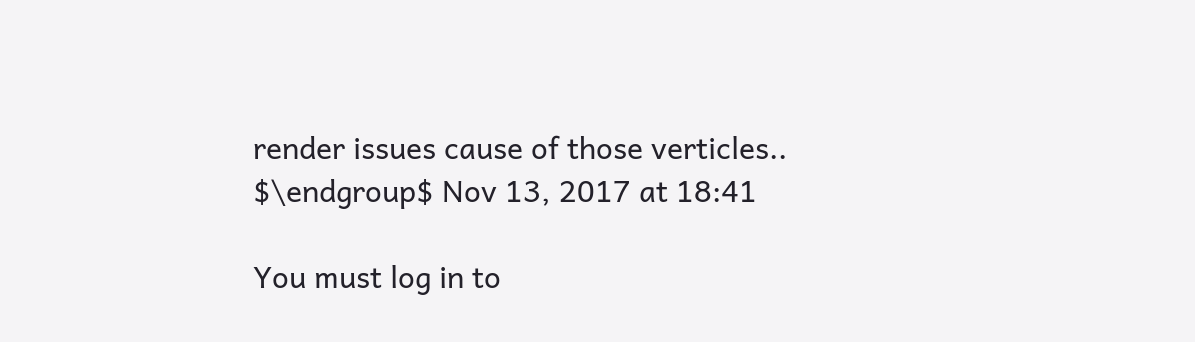render issues cause of those verticles.. $\endgroup$ Nov 13, 2017 at 18:41

You must log in to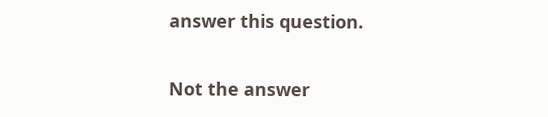answer this question.

Not the answer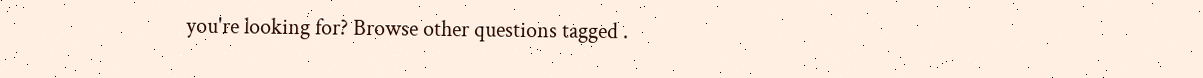you're looking for? Browse other questions tagged .